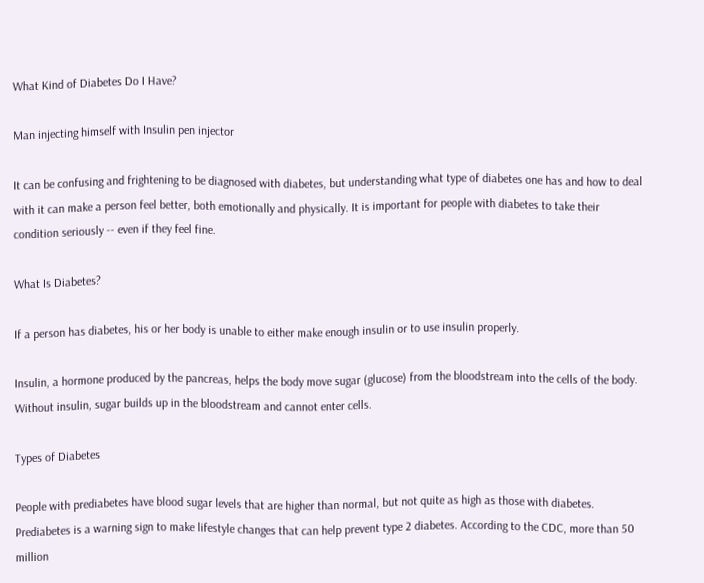What Kind of Diabetes Do I Have?

Man injecting himself with Insulin pen injector

It can be confusing and frightening to be diagnosed with diabetes, but understanding what type of diabetes one has and how to deal with it can make a person feel better, both emotionally and physically. It is important for people with diabetes to take their condition seriously -- even if they feel fine.

What Is Diabetes?

If a person has diabetes, his or her body is unable to either make enough insulin or to use insulin properly.

Insulin, a hormone produced by the pancreas, helps the body move sugar (glucose) from the bloodstream into the cells of the body. Without insulin, sugar builds up in the bloodstream and cannot enter cells.

Types of Diabetes

People with prediabetes have blood sugar levels that are higher than normal, but not quite as high as those with diabetes. Prediabetes is a warning sign to make lifestyle changes that can help prevent type 2 diabetes. According to the CDC, more than 50 million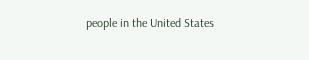people in the United States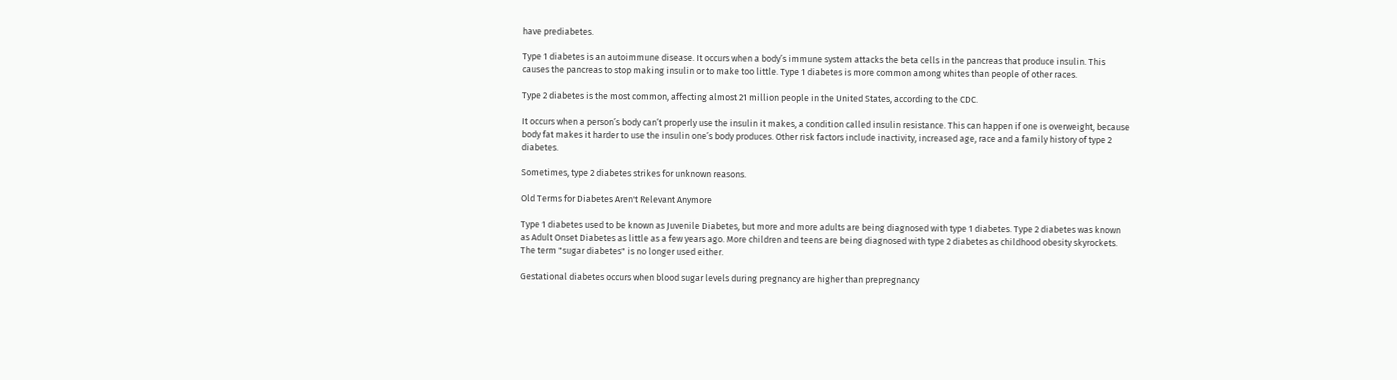have prediabetes.

Type 1 diabetes is an autoimmune disease. It occurs when a body’s immune system attacks the beta cells in the pancreas that produce insulin. This causes the pancreas to stop making insulin or to make too little. Type 1 diabetes is more common among whites than people of other races.

Type 2 diabetes is the most common, affecting almost 21 million people in the United States, according to the CDC.

It occurs when a person’s body can’t properly use the insulin it makes, a condition called insulin resistance. This can happen if one is overweight, because body fat makes it harder to use the insulin one’s body produces. Other risk factors include inactivity, increased age, race and a family history of type 2 diabetes.

Sometimes, type 2 diabetes strikes for unknown reasons.

Old Terms for Diabetes Aren't Relevant Anymore

Type 1 diabetes used to be known as Juvenile Diabetes, but more and more adults are being diagnosed with type 1 diabetes. Type 2 diabetes was known as Adult Onset Diabetes as little as a few years ago. More children and teens are being diagnosed with type 2 diabetes as childhood obesity skyrockets. The term "sugar diabetes" is no longer used either.

Gestational diabetes occurs when blood sugar levels during pregnancy are higher than prepregnancy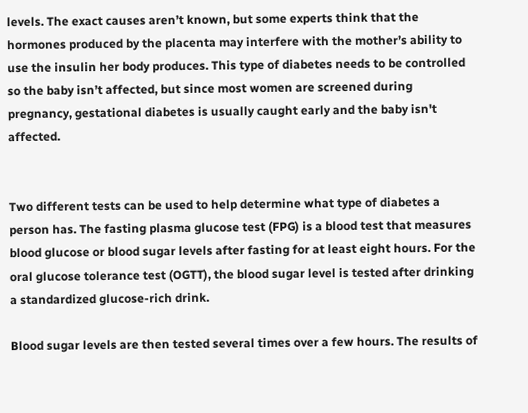levels. The exact causes aren’t known, but some experts think that the hormones produced by the placenta may interfere with the mother’s ability to use the insulin her body produces. This type of diabetes needs to be controlled so the baby isn’t affected, but since most women are screened during pregnancy, gestational diabetes is usually caught early and the baby isn't affected.


Two different tests can be used to help determine what type of diabetes a person has. The fasting plasma glucose test (FPG) is a blood test that measures blood glucose or blood sugar levels after fasting for at least eight hours. For the oral glucose tolerance test (OGTT), the blood sugar level is tested after drinking a standardized glucose-rich drink.

Blood sugar levels are then tested several times over a few hours. The results of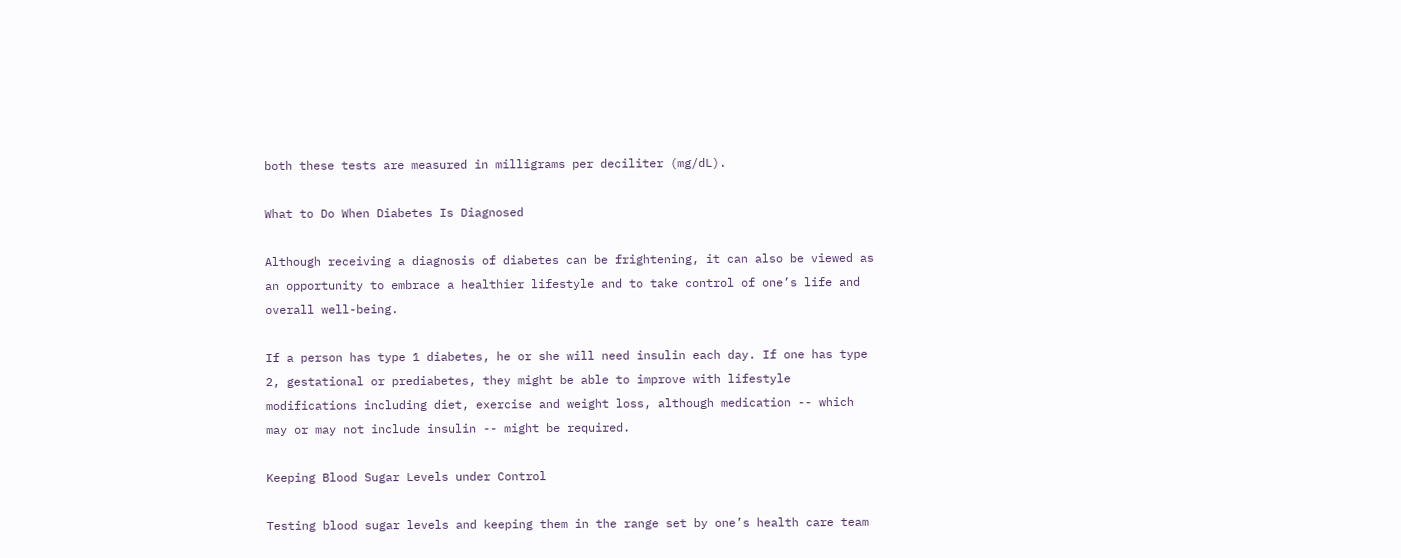both these tests are measured in milligrams per deciliter (mg/dL).

What to Do When Diabetes Is Diagnosed

Although receiving a diagnosis of diabetes can be frightening, it can also be viewed as an opportunity to embrace a healthier lifestyle and to take control of one’s life and overall well-being.

If a person has type 1 diabetes, he or she will need insulin each day. If one has type 2, gestational or prediabetes, they might be able to improve with lifestyle modifications including diet, exercise and weight loss, although medication -- which may or may not include insulin -- might be required.

Keeping Blood Sugar Levels under Control

Testing blood sugar levels and keeping them in the range set by one’s health care team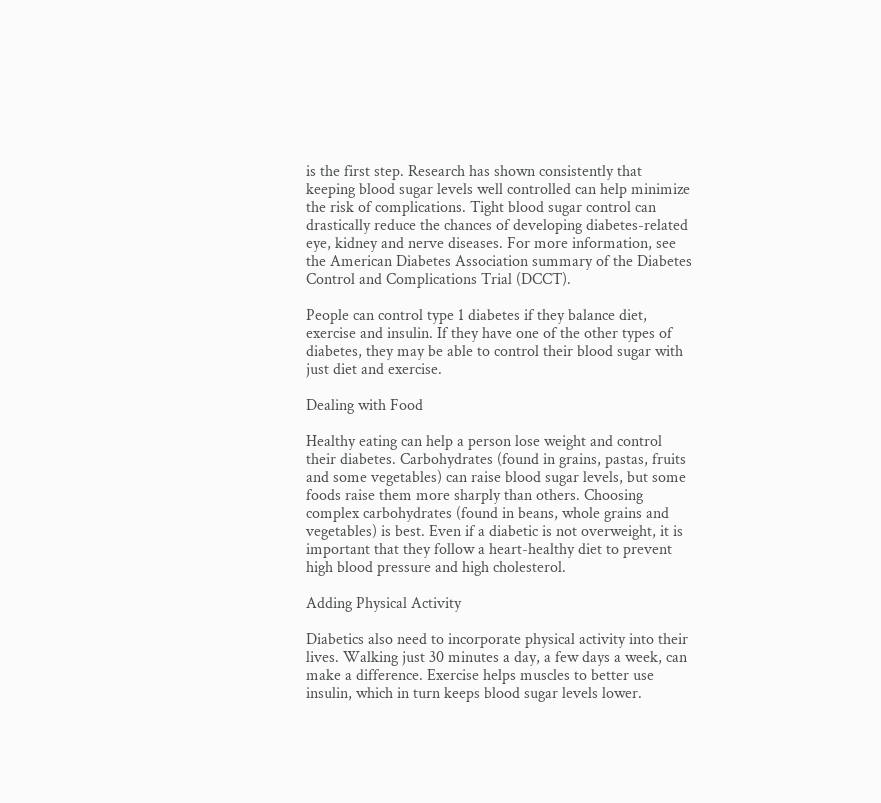is the first step. Research has shown consistently that keeping blood sugar levels well controlled can help minimize the risk of complications. Tight blood sugar control can drastically reduce the chances of developing diabetes-related eye, kidney and nerve diseases. For more information, see the American Diabetes Association summary of the Diabetes Control and Complications Trial (DCCT).

People can control type 1 diabetes if they balance diet, exercise and insulin. If they have one of the other types of diabetes, they may be able to control their blood sugar with just diet and exercise.

Dealing with Food

Healthy eating can help a person lose weight and control their diabetes. Carbohydrates (found in grains, pastas, fruits and some vegetables) can raise blood sugar levels, but some foods raise them more sharply than others. Choosing complex carbohydrates (found in beans, whole grains and vegetables) is best. Even if a diabetic is not overweight, it is important that they follow a heart-healthy diet to prevent high blood pressure and high cholesterol.

Adding Physical Activity

Diabetics also need to incorporate physical activity into their lives. Walking just 30 minutes a day, a few days a week, can make a difference. Exercise helps muscles to better use insulin, which in turn keeps blood sugar levels lower.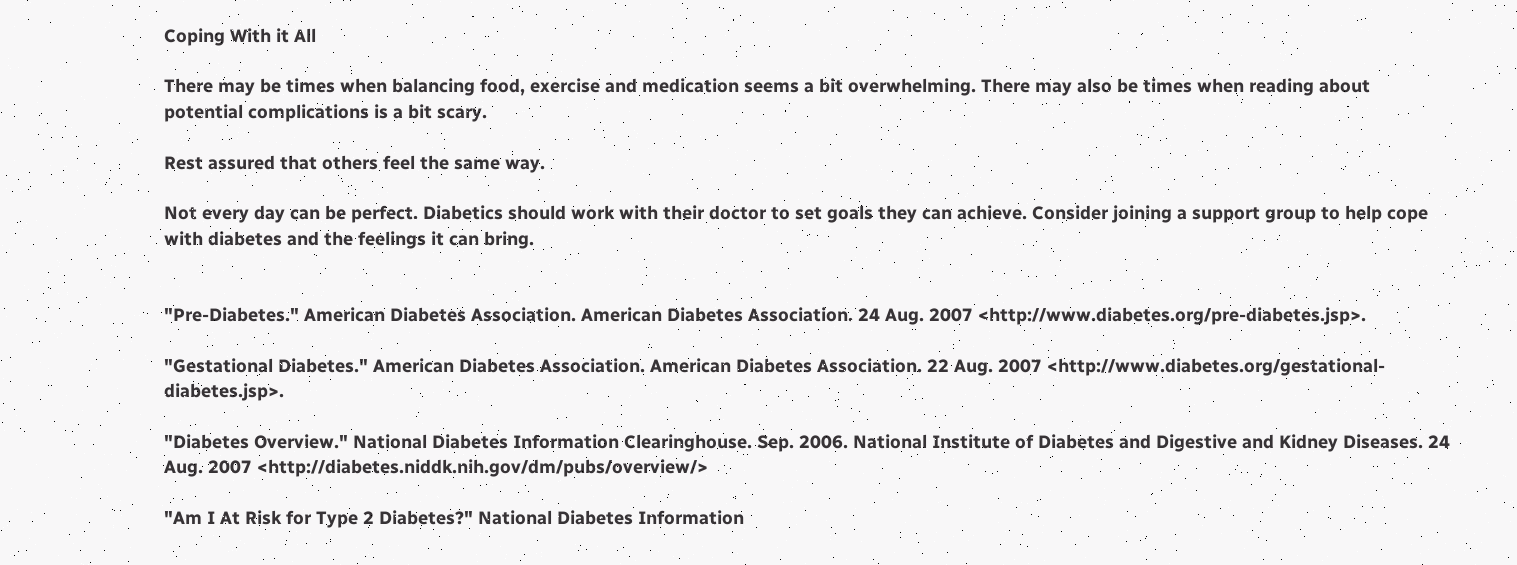Coping With it All

There may be times when balancing food, exercise and medication seems a bit overwhelming. There may also be times when reading about potential complications is a bit scary.

Rest assured that others feel the same way.

Not every day can be perfect. Diabetics should work with their doctor to set goals they can achieve. Consider joining a support group to help cope with diabetes and the feelings it can bring.


"Pre-Diabetes." American Diabetes Association. American Diabetes Association. 24 Aug. 2007 <http://www.diabetes.org/pre-diabetes.jsp>.

"Gestational Diabetes." American Diabetes Association. American Diabetes Association. 22 Aug. 2007 <http://www.diabetes.org/gestational-diabetes.jsp>.

"Diabetes Overview." National Diabetes Information Clearinghouse. Sep. 2006. National Institute of Diabetes and Digestive and Kidney Diseases. 24 Aug. 2007 <http://diabetes.niddk.nih.gov/dm/pubs/overview/>

"Am I At Risk for Type 2 Diabetes?" National Diabetes Information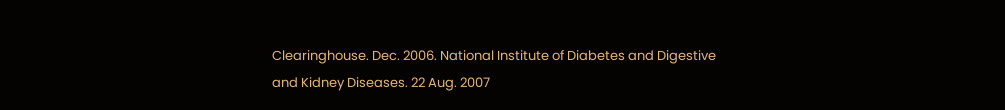Clearinghouse. Dec. 2006. National Institute of Diabetes and Digestive and Kidney Diseases. 22 Aug. 2007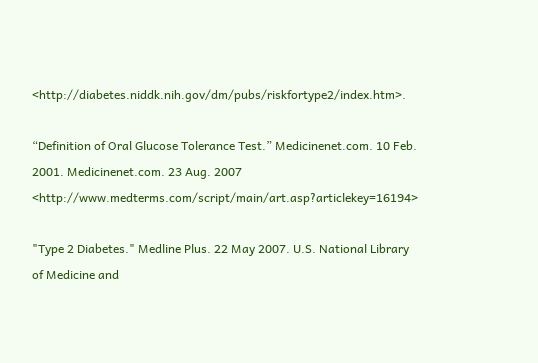<http://diabetes.niddk.nih.gov/dm/pubs/riskfortype2/index.htm>.

“Definition of Oral Glucose Tolerance Test.” Medicinenet.com. 10 Feb. 2001. Medicinenet.com. 23 Aug. 2007 <http://www.medterms.com/script/main/art.asp?articlekey=16194>

"Type 2 Diabetes." Medline Plus. 22 May 2007. U.S. National Library of Medicine and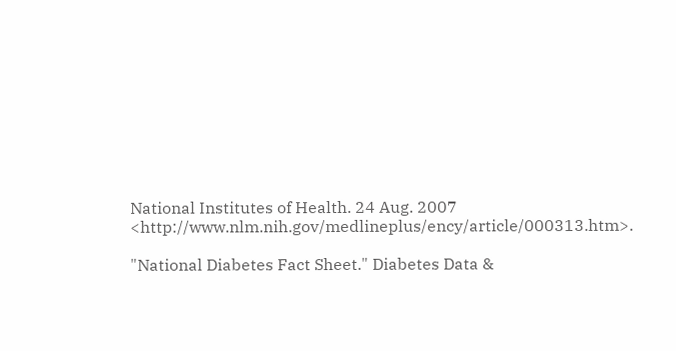National Institutes of Health. 24 Aug. 2007 <http://www.nlm.nih.gov/medlineplus/ency/article/000313.htm>.

"National Diabetes Fact Sheet." Diabetes Data &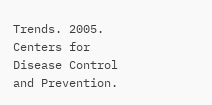Trends. 2005. Centers for Disease Control and Prevention.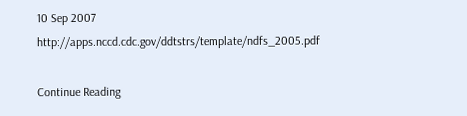10 Sep 2007 http://apps.nccd.cdc.gov/ddtstrs/template/ndfs_2005.pdf

Continue Reading